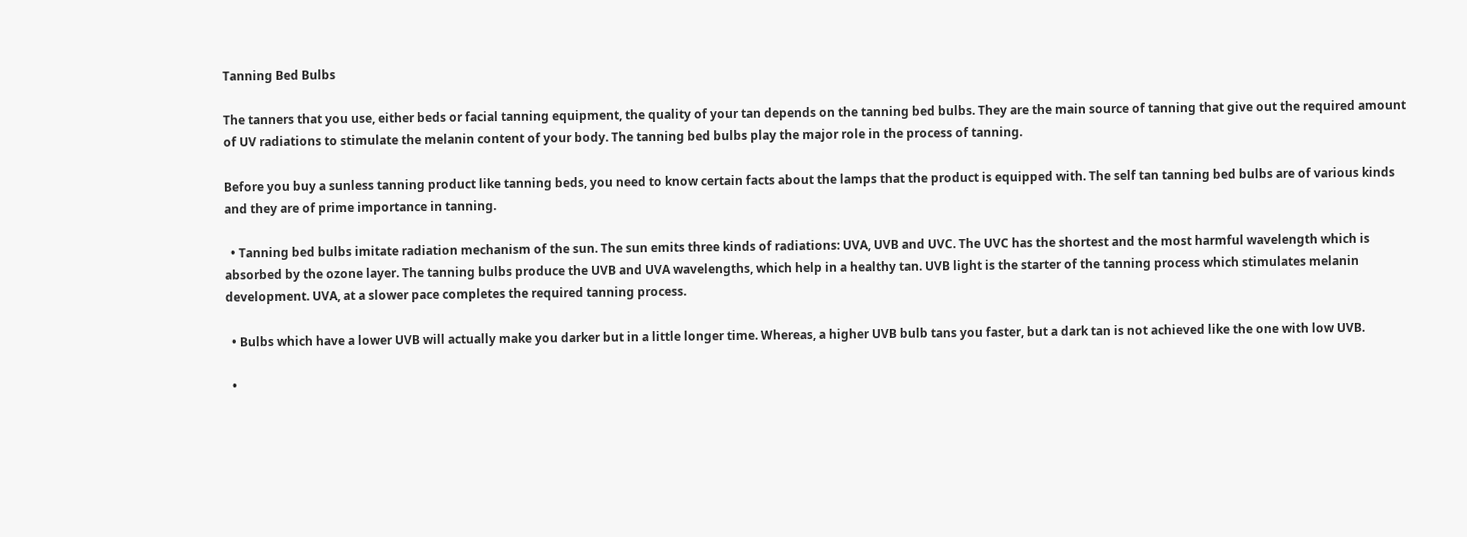Tanning Bed Bulbs

The tanners that you use, either beds or facial tanning equipment, the quality of your tan depends on the tanning bed bulbs. They are the main source of tanning that give out the required amount of UV radiations to stimulate the melanin content of your body. The tanning bed bulbs play the major role in the process of tanning.

Before you buy a sunless tanning product like tanning beds, you need to know certain facts about the lamps that the product is equipped with. The self tan tanning bed bulbs are of various kinds and they are of prime importance in tanning.

  • Tanning bed bulbs imitate radiation mechanism of the sun. The sun emits three kinds of radiations: UVA, UVB and UVC. The UVC has the shortest and the most harmful wavelength which is absorbed by the ozone layer. The tanning bulbs produce the UVB and UVA wavelengths, which help in a healthy tan. UVB light is the starter of the tanning process which stimulates melanin development. UVA, at a slower pace completes the required tanning process.

  • Bulbs which have a lower UVB will actually make you darker but in a little longer time. Whereas, a higher UVB bulb tans you faster, but a dark tan is not achieved like the one with low UVB.

  •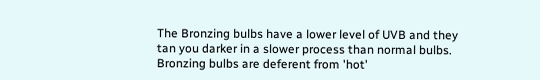The Bronzing bulbs have a lower level of UVB and they tan you darker in a slower process than normal bulbs. Bronzing bulbs are deferent from 'hot'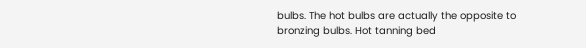bulbs. The hot bulbs are actually the opposite to bronzing bulbs. Hot tanning bed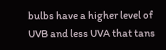bulbs have a higher level of UVB and less UVA that tans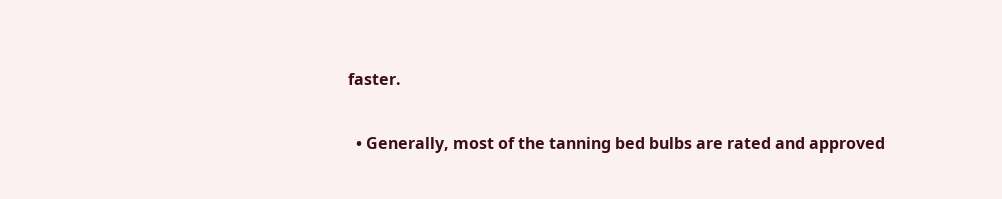faster.

  • Generally, most of the tanning bed bulbs are rated and approved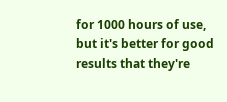for 1000 hours of use, but it's better for good results that they're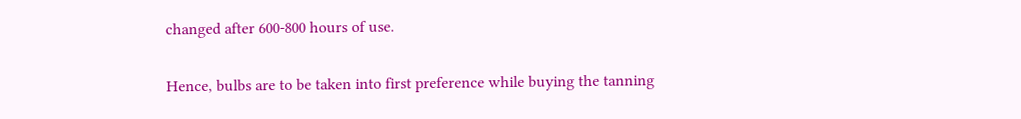changed after 600-800 hours of use.

Hence, bulbs are to be taken into first preference while buying the tanning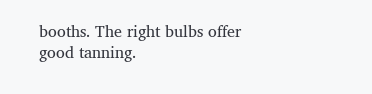booths. The right bulbs offer good tanning.